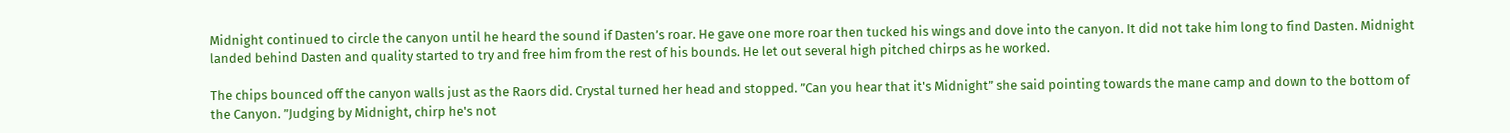Midnight continued to circle the canyon until he heard the sound if Dasten’s roar. He gave one more roar then tucked his wings and dove into the canyon. It did not take him long to find Dasten. Midnight landed behind Dasten and quality started to try and free him from the rest of his bounds. He let out several high pitched chirps as he worked.

The chips bounced off the canyon walls just as the Raors did. Crystal turned her head and stopped. ”Can you hear that it's Midnight” she said pointing towards the mane camp and down to the bottom of the Canyon. ”Judging by Midnight, chirp he's not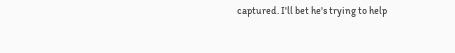captured. I'll bet he's trying to help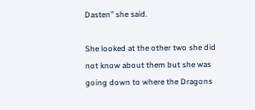Dasten” she said.

She looked at the other two she did not know about them but she was going down to where the Dragons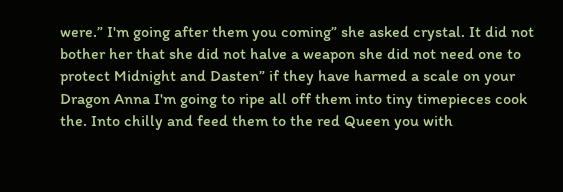were.” I'm going after them you coming” she asked crystal. It did not bother her that she did not halve a weapon she did not need one to protect Midnight and Dasten” if they have harmed a scale on your Dragon Anna I'm going to ripe all off them into tiny timepieces cook the. Into chilly and feed them to the red Queen you with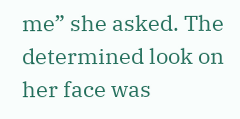me” she asked. The determined look on her face was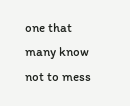one that many know not to mess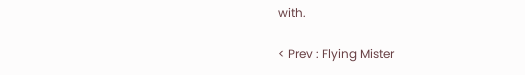with.

< Prev : Flying Mister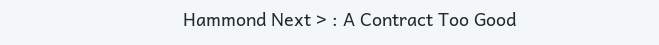Hammond Next > : A Contract Too Good